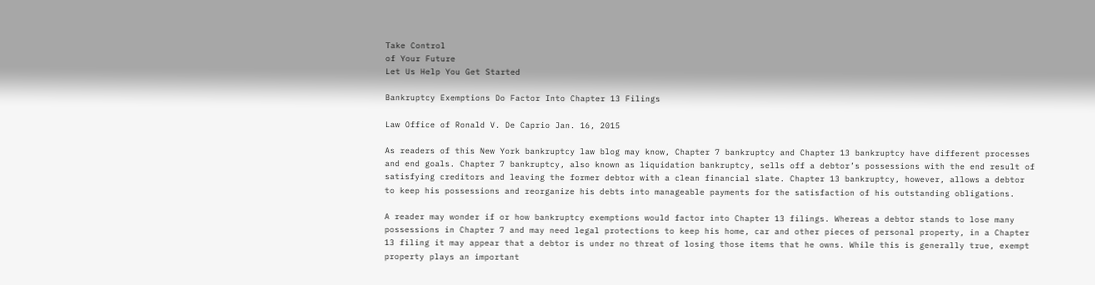Take Control
of Your Future
Let Us Help You Get Started

Bankruptcy Exemptions Do Factor Into Chapter 13 Filings

Law Office of Ronald V. De Caprio Jan. 16, 2015

As readers of this New York bankruptcy law blog may know, Chapter 7 bankruptcy and Chapter 13 bankruptcy have different processes and end goals. Chapter 7 bankruptcy, also known as liquidation bankruptcy, sells off a debtor’s possessions with the end result of satisfying creditors and leaving the former debtor with a clean financial slate. Chapter 13 bankruptcy, however, allows a debtor to keep his possessions and reorganize his debts into manageable payments for the satisfaction of his outstanding obligations.

A reader may wonder if or how bankruptcy exemptions would factor into Chapter 13 filings. Whereas a debtor stands to lose many possessions in Chapter 7 and may need legal protections to keep his home, car and other pieces of personal property, in a Chapter 13 filing it may appear that a debtor is under no threat of losing those items that he owns. While this is generally true, exempt property plays an important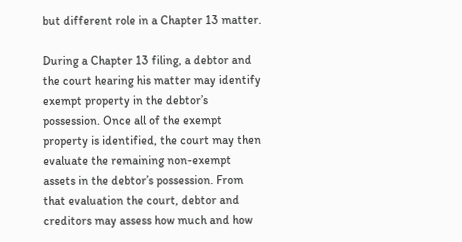but different role in a Chapter 13 matter.

During a Chapter 13 filing, a debtor and the court hearing his matter may identify exempt property in the debtor’s possession. Once all of the exempt property is identified, the court may then evaluate the remaining non-exempt assets in the debtor’s possession. From that evaluation the court, debtor and creditors may assess how much and how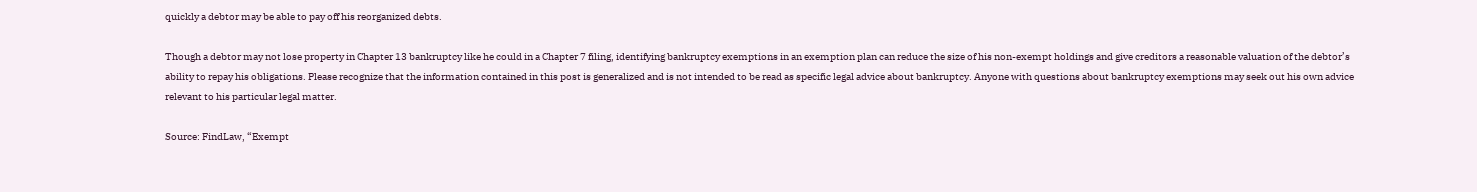quickly a debtor may be able to pay off his reorganized debts.

Though a debtor may not lose property in Chapter 13 bankruptcy like he could in a Chapter 7 filing, identifying bankruptcy exemptions in an exemption plan can reduce the size of his non-exempt holdings and give creditors a reasonable valuation of the debtor’s ability to repay his obligations. Please recognize that the information contained in this post is generalized and is not intended to be read as specific legal advice about bankruptcy. Anyone with questions about bankruptcy exemptions may seek out his own advice relevant to his particular legal matter.

Source: FindLaw, “Exempt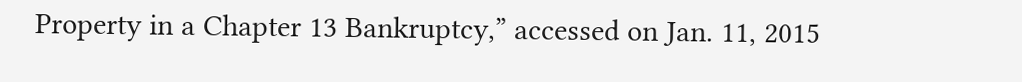Property in a Chapter 13 Bankruptcy,” accessed on Jan. 11, 2015